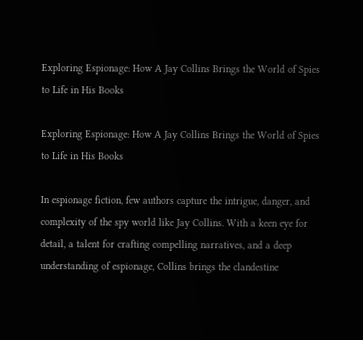Exploring Espionage: How A Jay Collins Brings the World of Spies to Life in His Books

Exploring Espionage: How A Jay Collins Brings the World of Spies to Life in His Books

In espionage fiction, few authors capture the intrigue, danger, and complexity of the spy world like Jay Collins. With a keen eye for detail, a talent for crafting compelling narratives, and a deep understanding of espionage, Collins brings the clandestine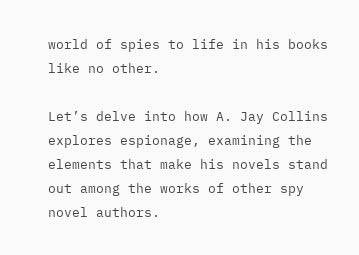world of spies to life in his books like no other.

Let’s delve into how A. Jay Collins explores espionage, examining the elements that make his novels stand out among the works of other spy novel authors.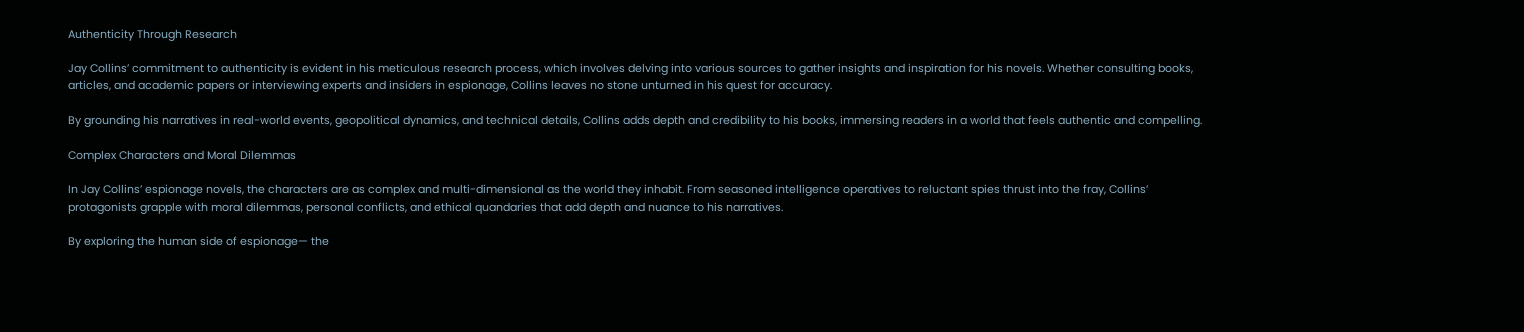Authenticity Through Research

Jay Collins’ commitment to authenticity is evident in his meticulous research process, which involves delving into various sources to gather insights and inspiration for his novels. Whether consulting books, articles, and academic papers or interviewing experts and insiders in espionage, Collins leaves no stone unturned in his quest for accuracy.

By grounding his narratives in real-world events, geopolitical dynamics, and technical details, Collins adds depth and credibility to his books, immersing readers in a world that feels authentic and compelling.

Complex Characters and Moral Dilemmas

In Jay Collins’ espionage novels, the characters are as complex and multi-dimensional as the world they inhabit. From seasoned intelligence operatives to reluctant spies thrust into the fray, Collins’ protagonists grapple with moral dilemmas, personal conflicts, and ethical quandaries that add depth and nuance to his narratives.

By exploring the human side of espionage— the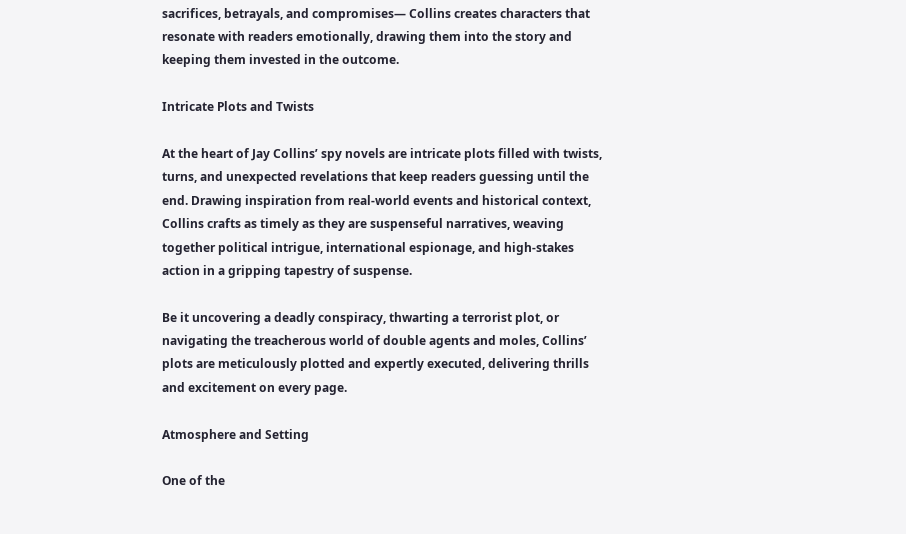sacrifices, betrayals, and compromises— Collins creates characters that resonate with readers emotionally, drawing them into the story and keeping them invested in the outcome.

Intricate Plots and Twists

At the heart of Jay Collins’ spy novels are intricate plots filled with twists, turns, and unexpected revelations that keep readers guessing until the end. Drawing inspiration from real-world events and historical context, Collins crafts as timely as they are suspenseful narratives, weaving together political intrigue, international espionage, and high-stakes action in a gripping tapestry of suspense.

Be it uncovering a deadly conspiracy, thwarting a terrorist plot, or navigating the treacherous world of double agents and moles, Collins’ plots are meticulously plotted and expertly executed, delivering thrills and excitement on every page.

Atmosphere and Setting

One of the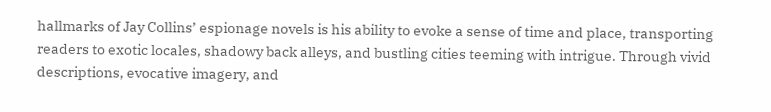hallmarks of Jay Collins’ espionage novels is his ability to evoke a sense of time and place, transporting readers to exotic locales, shadowy back alleys, and bustling cities teeming with intrigue. Through vivid descriptions, evocative imagery, and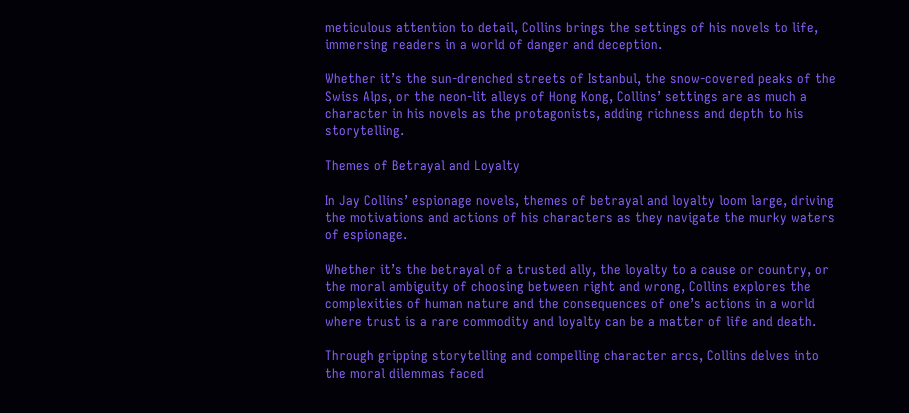meticulous attention to detail, Collins brings the settings of his novels to life, immersing readers in a world of danger and deception.

Whether it’s the sun-drenched streets of Istanbul, the snow-covered peaks of the Swiss Alps, or the neon-lit alleys of Hong Kong, Collins’ settings are as much a character in his novels as the protagonists, adding richness and depth to his storytelling.

Themes of Betrayal and Loyalty

In Jay Collins’ espionage novels, themes of betrayal and loyalty loom large, driving the motivations and actions of his characters as they navigate the murky waters of espionage.

Whether it’s the betrayal of a trusted ally, the loyalty to a cause or country, or the moral ambiguity of choosing between right and wrong, Collins explores the complexities of human nature and the consequences of one’s actions in a world where trust is a rare commodity and loyalty can be a matter of life and death.

Through gripping storytelling and compelling character arcs, Collins delves into the moral dilemmas faced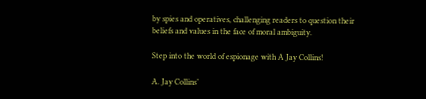by spies and operatives, challenging readers to question their beliefs and values in the face of moral ambiguity.

Step into the world of espionage with A Jay Collins!

A. Jay Collins’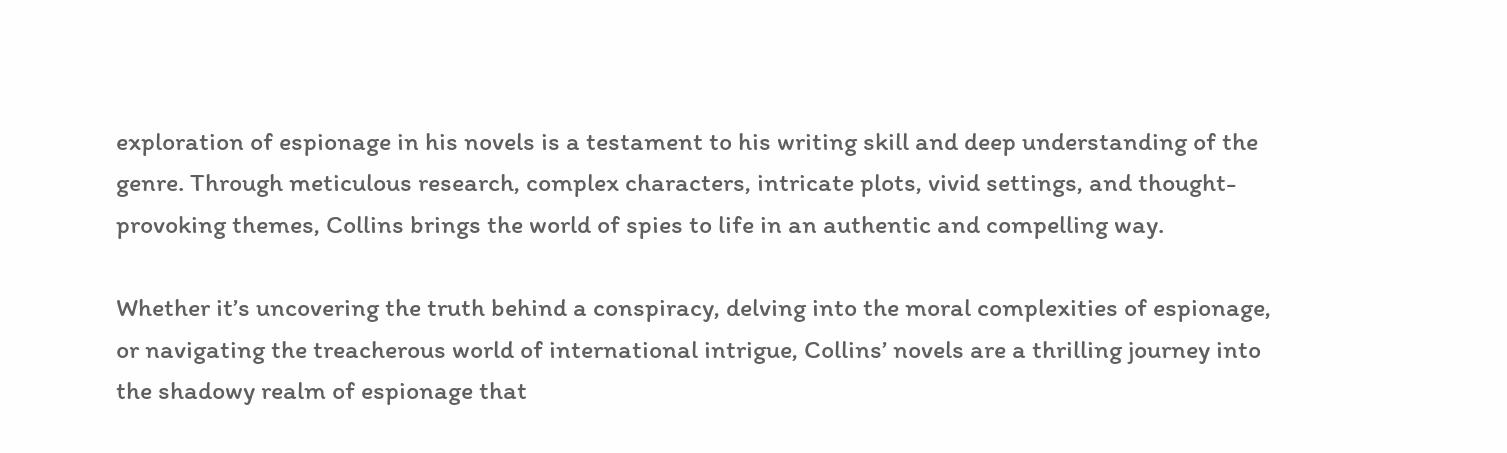exploration of espionage in his novels is a testament to his writing skill and deep understanding of the genre. Through meticulous research, complex characters, intricate plots, vivid settings, and thought-provoking themes, Collins brings the world of spies to life in an authentic and compelling way.

Whether it’s uncovering the truth behind a conspiracy, delving into the moral complexities of espionage, or navigating the treacherous world of international intrigue, Collins’ novels are a thrilling journey into the shadowy realm of espionage that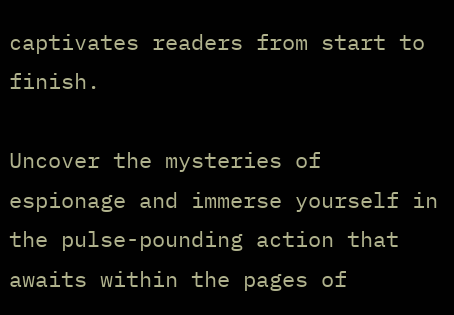captivates readers from start to finish.

Uncover the mysteries of espionage and immerse yourself in the pulse-pounding action that awaits within the pages of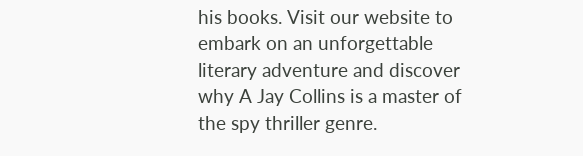his books. Visit our website to embark on an unforgettable literary adventure and discover why A Jay Collins is a master of the spy thriller genre.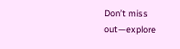Don’t miss out—explore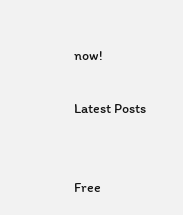now!

Latest Posts


Free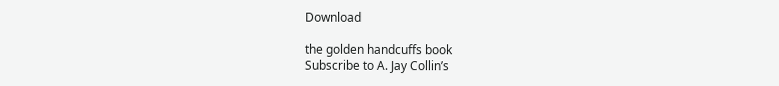Download

the golden handcuffs book
Subscribe to A. Jay Collin’s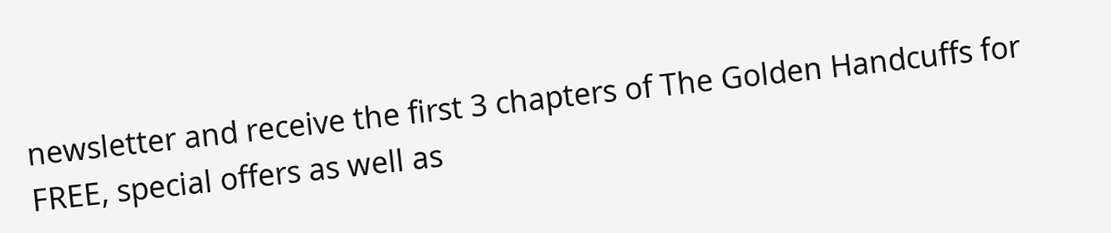newsletter and receive the first 3 chapters of The Golden Handcuffs for FREE, special offers as well as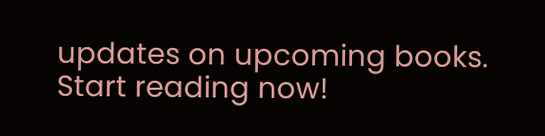updates on upcoming books.
Start reading now!